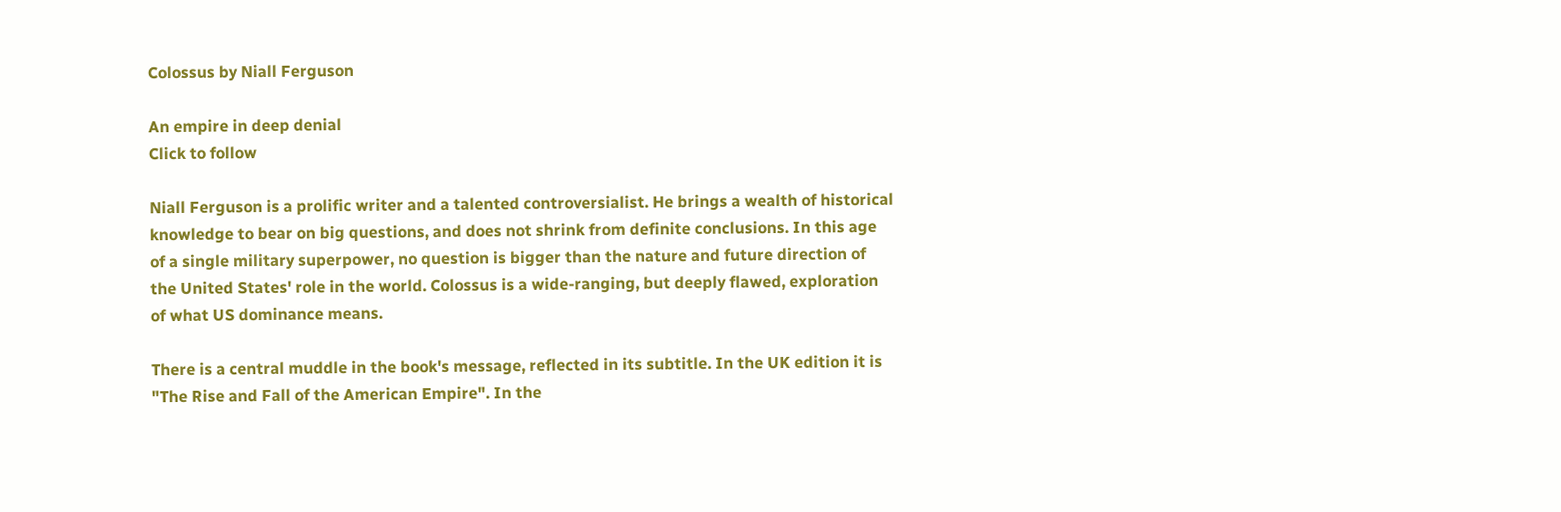Colossus by Niall Ferguson

An empire in deep denial
Click to follow

Niall Ferguson is a prolific writer and a talented controversialist. He brings a wealth of historical knowledge to bear on big questions, and does not shrink from definite conclusions. In this age of a single military superpower, no question is bigger than the nature and future direction of the United States' role in the world. Colossus is a wide-ranging, but deeply flawed, exploration of what US dominance means.

There is a central muddle in the book's message, reflected in its subtitle. In the UK edition it is "The Rise and Fall of the American Empire". In the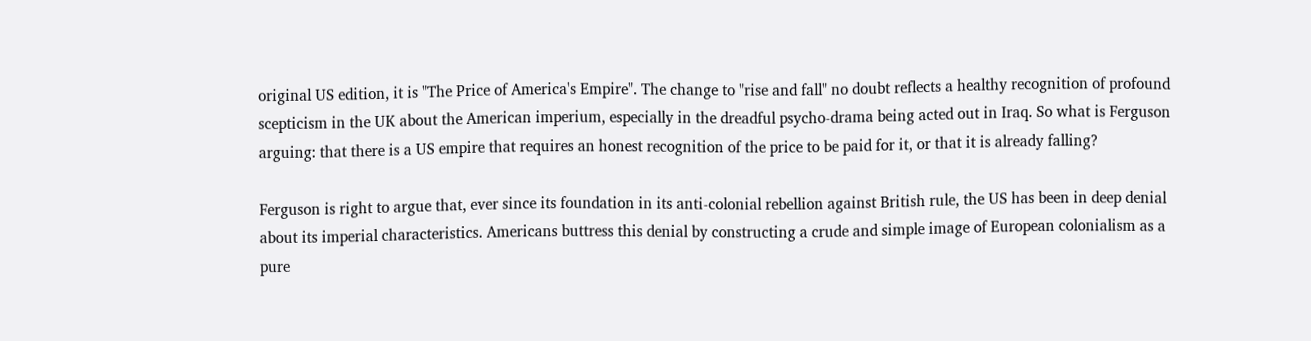original US edition, it is "The Price of America's Empire". The change to "rise and fall" no doubt reflects a healthy recognition of profound scepticism in the UK about the American imperium, especially in the dreadful psycho-drama being acted out in Iraq. So what is Ferguson arguing: that there is a US empire that requires an honest recognition of the price to be paid for it, or that it is already falling?

Ferguson is right to argue that, ever since its foundation in its anti-colonial rebellion against British rule, the US has been in deep denial about its imperial characteristics. Americans buttress this denial by constructing a crude and simple image of European colonialism as a pure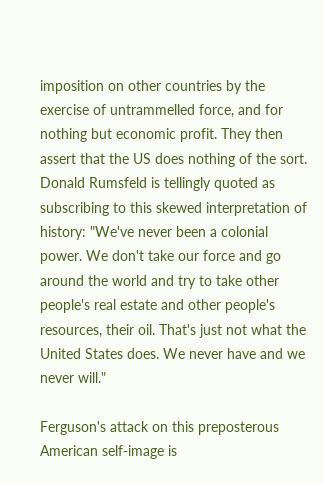imposition on other countries by the exercise of untrammelled force, and for nothing but economic profit. They then assert that the US does nothing of the sort. Donald Rumsfeld is tellingly quoted as subscribing to this skewed interpretation of history: "We've never been a colonial power. We don't take our force and go around the world and try to take other people's real estate and other people's resources, their oil. That's just not what the United States does. We never have and we never will."

Ferguson's attack on this preposterous American self-image is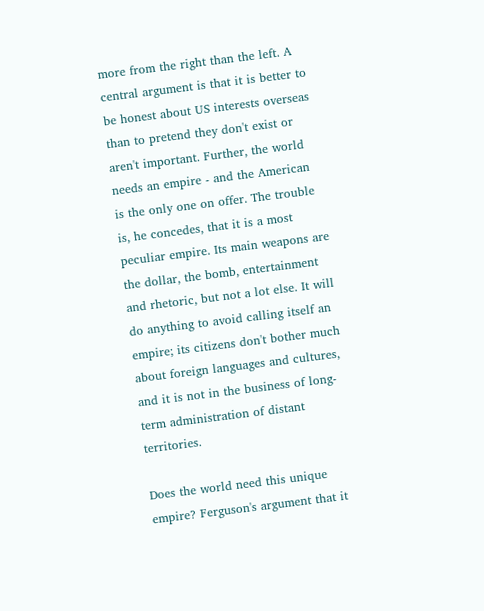more from the right than the left. A central argument is that it is better to be honest about US interests overseas than to pretend they don't exist or aren't important. Further, the world needs an empire - and the American is the only one on offer. The trouble is, he concedes, that it is a most peculiar empire. Its main weapons are the dollar, the bomb, entertainment and rhetoric, but not a lot else. It will do anything to avoid calling itself an empire; its citizens don't bother much about foreign languages and cultures, and it is not in the business of long-term administration of distant territories.

Does the world need this unique empire? Ferguson's argument that it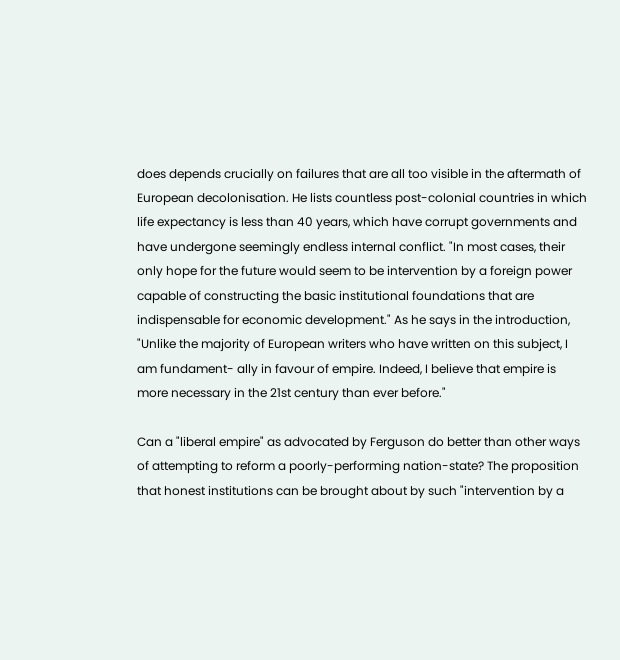does depends crucially on failures that are all too visible in the aftermath of European decolonisation. He lists countless post-colonial countries in which life expectancy is less than 40 years, which have corrupt governments and have undergone seemingly endless internal conflict. "In most cases, their only hope for the future would seem to be intervention by a foreign power capable of constructing the basic institutional foundations that are indispensable for economic development." As he says in the introduction, "Unlike the majority of European writers who have written on this subject, I am fundament- ally in favour of empire. Indeed, I believe that empire is more necessary in the 21st century than ever before."

Can a "liberal empire" as advocated by Ferguson do better than other ways of attempting to reform a poorly-performing nation-state? The proposition that honest institutions can be brought about by such "intervention by a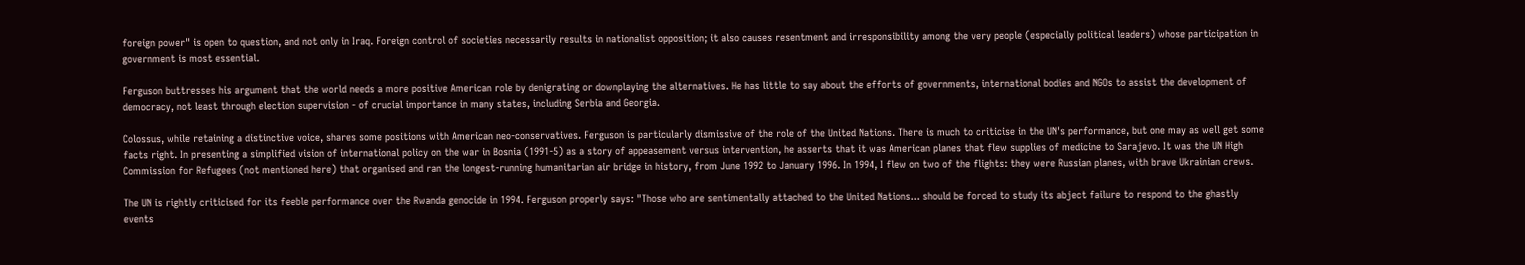foreign power" is open to question, and not only in Iraq. Foreign control of societies necessarily results in nationalist opposition; it also causes resentment and irresponsibility among the very people (especially political leaders) whose participation in government is most essential.

Ferguson buttresses his argument that the world needs a more positive American role by denigrating or downplaying the alternatives. He has little to say about the efforts of governments, international bodies and NGOs to assist the development of democracy, not least through election supervision - of crucial importance in many states, including Serbia and Georgia.

Colossus, while retaining a distinctive voice, shares some positions with American neo-conservatives. Ferguson is particularly dismissive of the role of the United Nations. There is much to criticise in the UN's performance, but one may as well get some facts right. In presenting a simplified vision of international policy on the war in Bosnia (1991-5) as a story of appeasement versus intervention, he asserts that it was American planes that flew supplies of medicine to Sarajevo. It was the UN High Commission for Refugees (not mentioned here) that organised and ran the longest-running humanitarian air bridge in history, from June 1992 to January 1996. In 1994, I flew on two of the flights: they were Russian planes, with brave Ukrainian crews.

The UN is rightly criticised for its feeble performance over the Rwanda genocide in 1994. Ferguson properly says: "Those who are sentimentally attached to the United Nations... should be forced to study its abject failure to respond to the ghastly events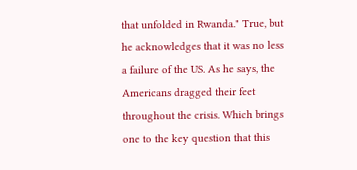that unfolded in Rwanda." True, but he acknowledges that it was no less a failure of the US. As he says, the Americans dragged their feet throughout the crisis. Which brings one to the key question that this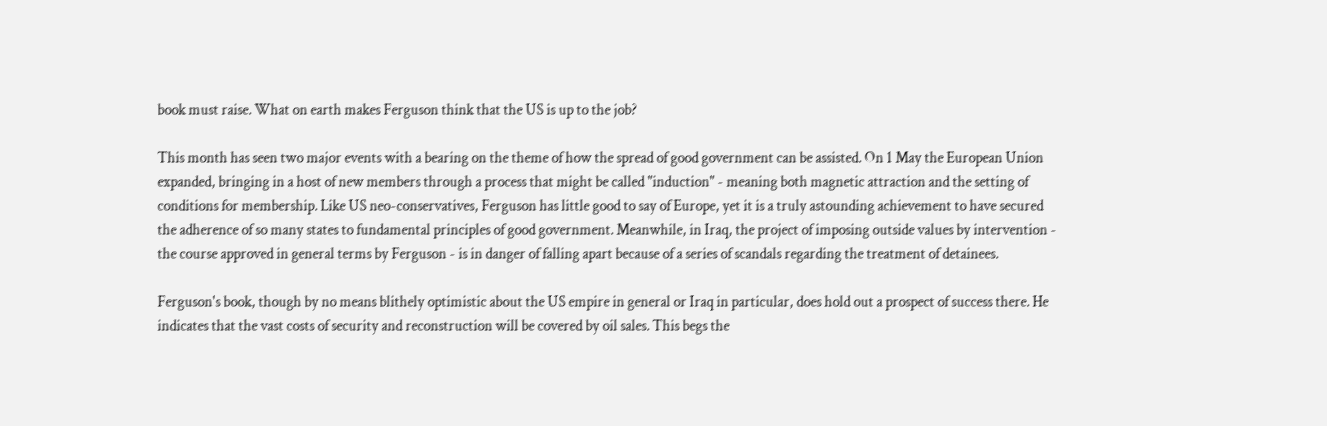book must raise. What on earth makes Ferguson think that the US is up to the job?

This month has seen two major events with a bearing on the theme of how the spread of good government can be assisted. On 1 May the European Union expanded, bringing in a host of new members through a process that might be called "induction" - meaning both magnetic attraction and the setting of conditions for membership. Like US neo-conservatives, Ferguson has little good to say of Europe, yet it is a truly astounding achievement to have secured the adherence of so many states to fundamental principles of good government. Meanwhile, in Iraq, the project of imposing outside values by intervention - the course approved in general terms by Ferguson - is in danger of falling apart because of a series of scandals regarding the treatment of detainees.

Ferguson's book, though by no means blithely optimistic about the US empire in general or Iraq in particular, does hold out a prospect of success there. He indicates that the vast costs of security and reconstruction will be covered by oil sales. This begs the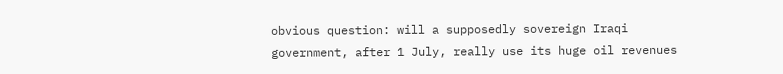obvious question: will a supposedly sovereign Iraqi government, after 1 July, really use its huge oil revenues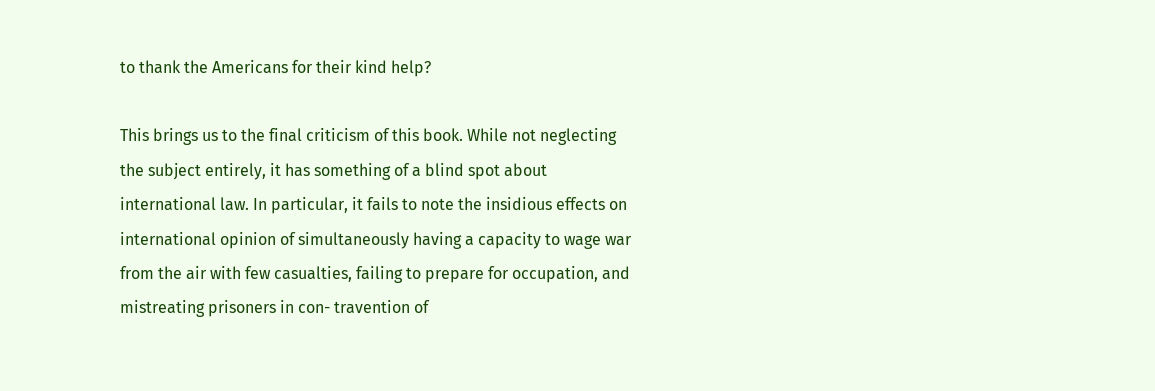to thank the Americans for their kind help?

This brings us to the final criticism of this book. While not neglecting the subject entirely, it has something of a blind spot about international law. In particular, it fails to note the insidious effects on international opinion of simultaneously having a capacity to wage war from the air with few casualties, failing to prepare for occupation, and mistreating prisoners in con- travention of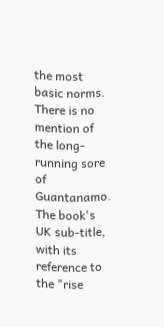the most basic norms. There is no mention of the long-running sore of Guantanamo. The book's UK sub-title, with its reference to the "rise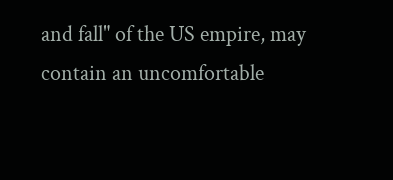and fall" of the US empire, may contain an uncomfortable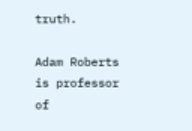truth.

Adam Roberts is professor of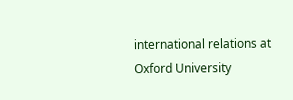international relations at Oxford University